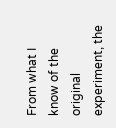From what I know of the original experiment, the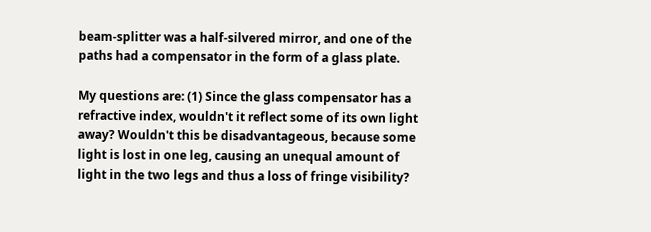beam-splitter was a half-silvered mirror, and one of the paths had a compensator in the form of a glass plate.

My questions are: (1) Since the glass compensator has a refractive index, wouldn't it reflect some of its own light away? Wouldn't this be disadvantageous, because some light is lost in one leg, causing an unequal amount of light in the two legs and thus a loss of fringe visibility?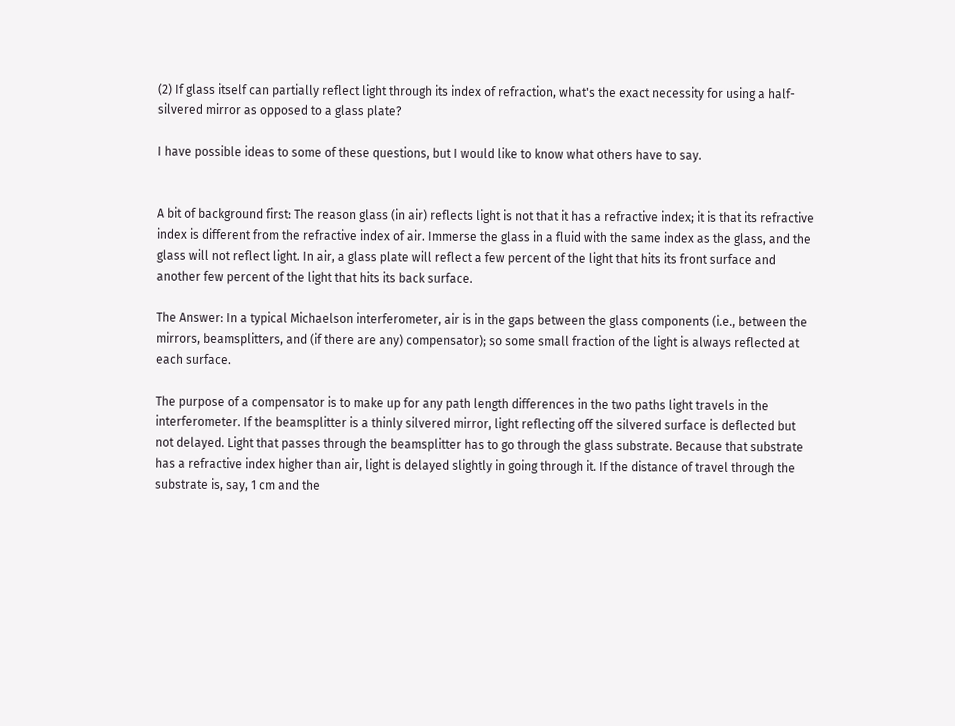(2) If glass itself can partially reflect light through its index of refraction, what's the exact necessity for using a half-silvered mirror as opposed to a glass plate?

I have possible ideas to some of these questions, but I would like to know what others have to say.


A bit of background first: The reason glass (in air) reflects light is not that it has a refractive index; it is that its refractive index is different from the refractive index of air. Immerse the glass in a fluid with the same index as the glass, and the glass will not reflect light. In air, a glass plate will reflect a few percent of the light that hits its front surface and another few percent of the light that hits its back surface.

The Answer: In a typical Michaelson interferometer, air is in the gaps between the glass components (i.e., between the mirrors, beamsplitters, and (if there are any) compensator); so some small fraction of the light is always reflected at each surface.

The purpose of a compensator is to make up for any path length differences in the two paths light travels in the interferometer. If the beamsplitter is a thinly silvered mirror, light reflecting off the silvered surface is deflected but not delayed. Light that passes through the beamsplitter has to go through the glass substrate. Because that substrate has a refractive index higher than air, light is delayed slightly in going through it. If the distance of travel through the substrate is, say, 1 cm and the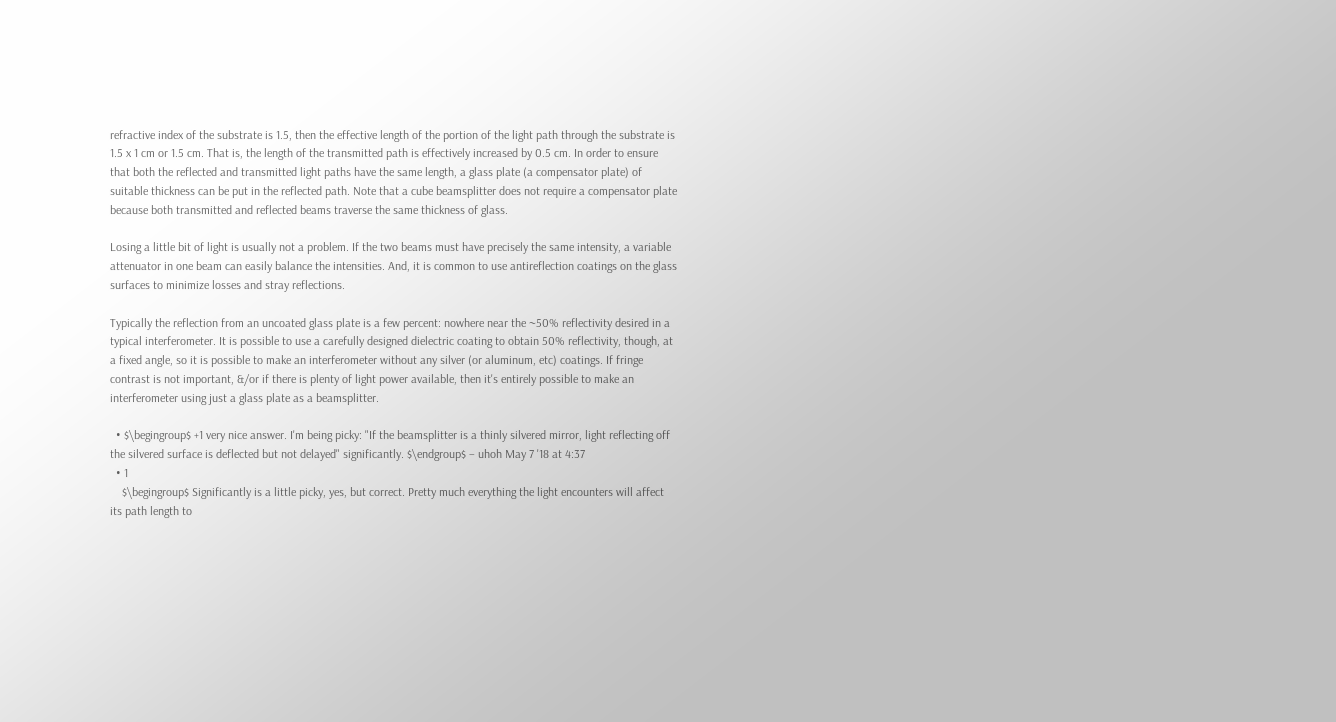refractive index of the substrate is 1.5, then the effective length of the portion of the light path through the substrate is 1.5 x 1 cm or 1.5 cm. That is, the length of the transmitted path is effectively increased by 0.5 cm. In order to ensure that both the reflected and transmitted light paths have the same length, a glass plate (a compensator plate) of suitable thickness can be put in the reflected path. Note that a cube beamsplitter does not require a compensator plate because both transmitted and reflected beams traverse the same thickness of glass.

Losing a little bit of light is usually not a problem. If the two beams must have precisely the same intensity, a variable attenuator in one beam can easily balance the intensities. And, it is common to use antireflection coatings on the glass surfaces to minimize losses and stray reflections.

Typically the reflection from an uncoated glass plate is a few percent: nowhere near the ~50% reflectivity desired in a typical interferometer. It is possible to use a carefully designed dielectric coating to obtain 50% reflectivity, though, at a fixed angle, so it is possible to make an interferometer without any silver (or aluminum, etc) coatings. If fringe contrast is not important, &/or if there is plenty of light power available, then it's entirely possible to make an interferometer using just a glass plate as a beamsplitter.

  • $\begingroup$ +1 very nice answer. I'm being picky: "If the beamsplitter is a thinly silvered mirror, light reflecting off the silvered surface is deflected but not delayed" significantly. $\endgroup$ – uhoh May 7 '18 at 4:37
  • 1
    $\begingroup$ Significantly is a little picky, yes, but correct. Pretty much everything the light encounters will affect its path length to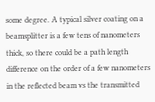some degree. A typical silver coating on a beamsplitter is a few tens of nanometers thick, so there could be a path length difference on the order of a few nanometers in the reflected beam vs the transmitted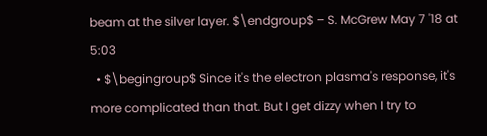beam at the silver layer. $\endgroup$ – S. McGrew May 7 '18 at 5:03
  • $\begingroup$ Since it's the electron plasma's response, it's more complicated than that. But I get dizzy when I try to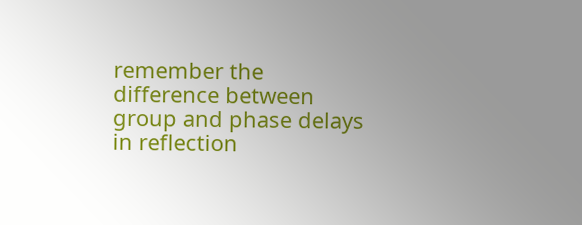remember the difference between group and phase delays in reflection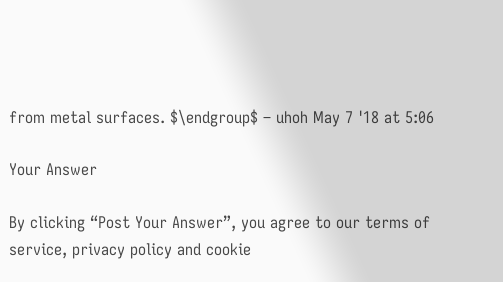from metal surfaces. $\endgroup$ – uhoh May 7 '18 at 5:06

Your Answer

By clicking “Post Your Answer”, you agree to our terms of service, privacy policy and cookie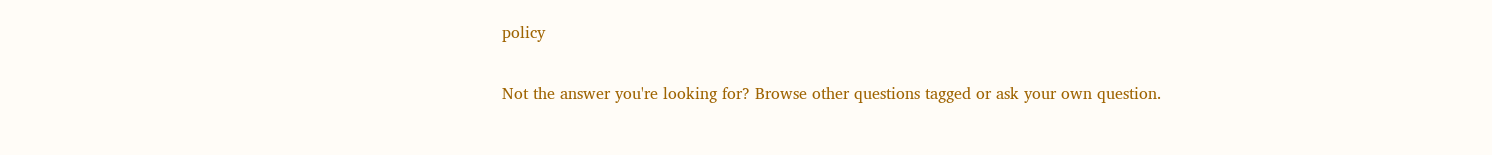policy

Not the answer you're looking for? Browse other questions tagged or ask your own question.